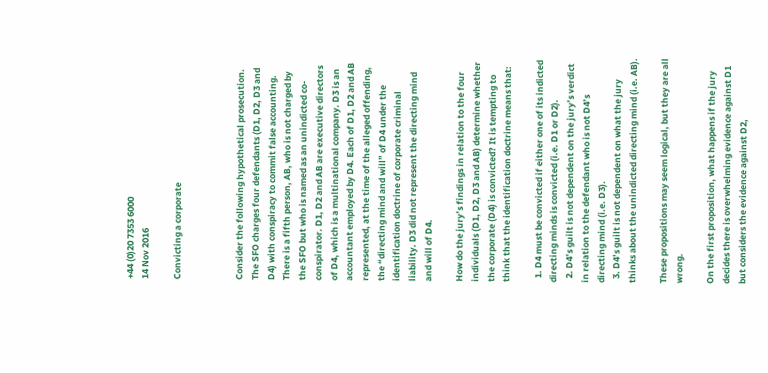+44 (0)20 7353 6000
14 Nov 2016

Convicting a corporate



Consider the following hypothetical prosecution. The SFO charges four defendants (D1, D2, D3 and D4) with conspiracy to commit false accounting. There is a fifth person, AB, who is not charged by the SFO but who is named as an unindicted co-conspirator. D1, D2 and AB are executive directors of D4, which is a multinational company. D3 is an accountant employed by D4. Each of D1, D2 and AB represented, at the time of the alleged offending, the “directing mind and will” of D4 under the identification doctrine of corporate criminal liability. D3 did not represent the directing mind and will of D4.

How do the jury’s findings in relation to the four individuals (D1, D2, D3 and AB) determine whether the corporate (D4) is convicted? It is tempting to think that the identification doctrine means that:

  1. D4 must be convicted if either one of its indicted directing minds is convicted (i.e. D1 or D2).
  2. D4’s guilt is not dependent on the jury’s verdict in relation to the defendant who is not D4’s directing mind (i.e. D3).
  3. D4’s guilt is not dependent on what the jury thinks about the unindicted directing mind (i.e. AB).

These propositions may seem logical, but they are all wrong.

On the first proposition, what happens if the jury decides there is overwhelming evidence against D1 but considers the evidence against D2,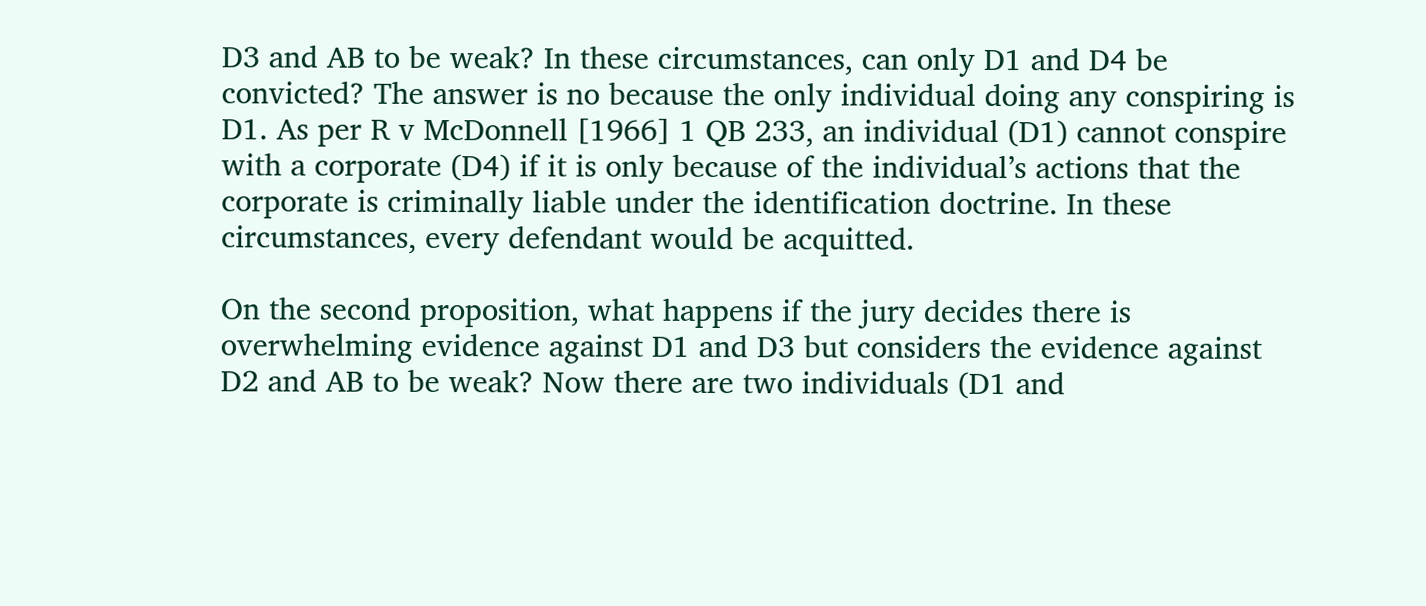D3 and AB to be weak? In these circumstances, can only D1 and D4 be convicted? The answer is no because the only individual doing any conspiring is D1. As per R v McDonnell [1966] 1 QB 233, an individual (D1) cannot conspire with a corporate (D4) if it is only because of the individual’s actions that the corporate is criminally liable under the identification doctrine. In these circumstances, every defendant would be acquitted.

On the second proposition, what happens if the jury decides there is overwhelming evidence against D1 and D3 but considers the evidence against D2 and AB to be weak? Now there are two individuals (D1 and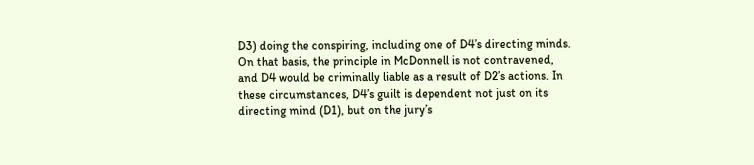D3) doing the conspiring, including one of D4’s directing minds. On that basis, the principle in McDonnell is not contravened, and D4 would be criminally liable as a result of D2’s actions. In these circumstances, D4’s guilt is dependent not just on its directing mind (D1), but on the jury’s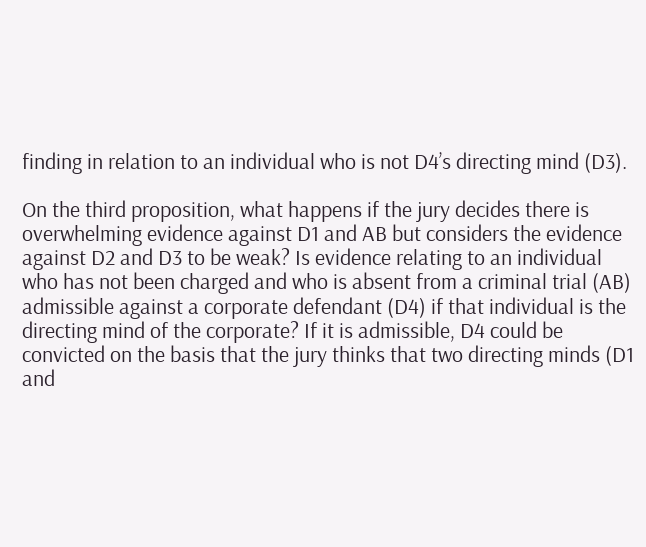finding in relation to an individual who is not D4’s directing mind (D3).

On the third proposition, what happens if the jury decides there is overwhelming evidence against D1 and AB but considers the evidence against D2 and D3 to be weak? Is evidence relating to an individual who has not been charged and who is absent from a criminal trial (AB) admissible against a corporate defendant (D4) if that individual is the directing mind of the corporate? If it is admissible, D4 could be convicted on the basis that the jury thinks that two directing minds (D1 and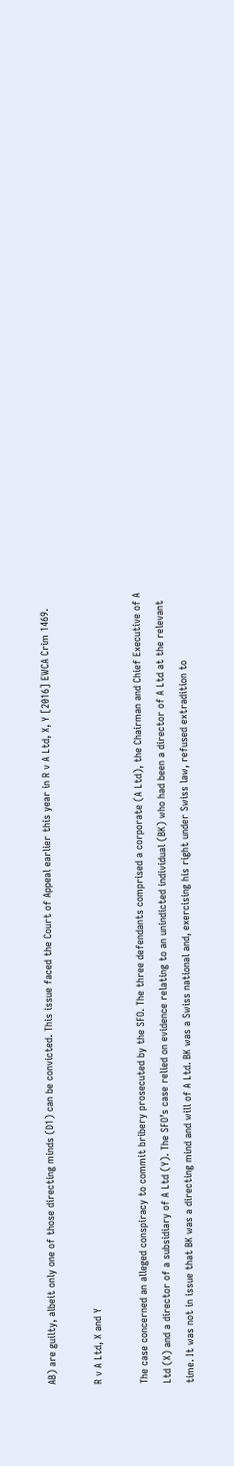AB) are guilty, albeit only one of those directing minds (D1) can be convicted. This issue faced the Court of Appeal earlier this year in R v A Ltd, X, Y [2016] EWCA Crim 1469.

R v A Ltd, X and Y

The case concerned an alleged conspiracy to commit bribery prosecuted by the SFO. The three defendants comprised a corporate (A Ltd), the Chairman and Chief Executive of A Ltd (X) and a director of a subsidiary of A Ltd (Y). The SFO’s case relied on evidence relating to an unindicted individual (BK) who had been a director of A Ltd at the relevant time. It was not in issue that BK was a directing mind and will of A Ltd. BK was a Swiss national and, exercising his right under Swiss law, refused extradition to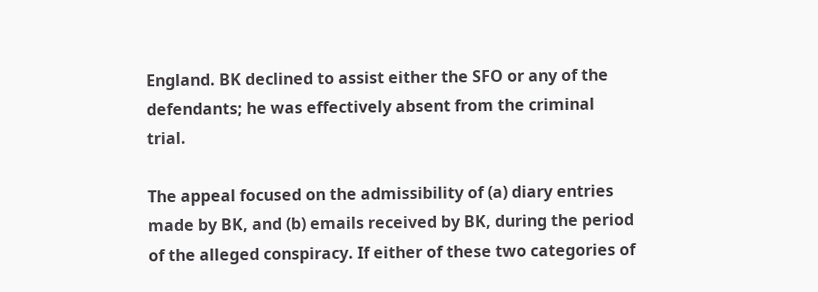England. BK declined to assist either the SFO or any of the defendants; he was effectively absent from the criminal trial.

The appeal focused on the admissibility of (a) diary entries made by BK, and (b) emails received by BK, during the period of the alleged conspiracy. If either of these two categories of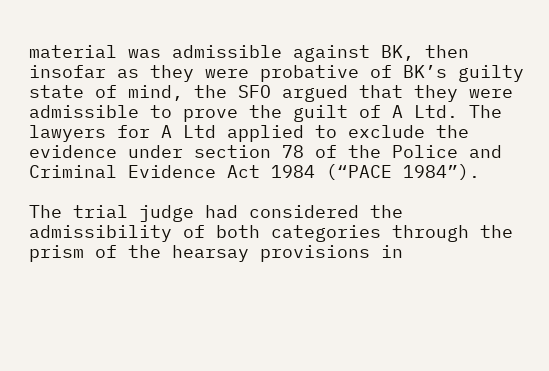material was admissible against BK, then insofar as they were probative of BK’s guilty state of mind, the SFO argued that they were admissible to prove the guilt of A Ltd. The lawyers for A Ltd applied to exclude the evidence under section 78 of the Police and Criminal Evidence Act 1984 (“PACE 1984”).

The trial judge had considered the admissibility of both categories through the prism of the hearsay provisions in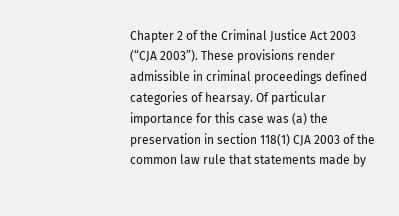Chapter 2 of the Criminal Justice Act 2003 (“CJA 2003”). These provisions render admissible in criminal proceedings defined categories of hearsay. Of particular importance for this case was (a) the preservation in section 118(1) CJA 2003 of the common law rule that statements made by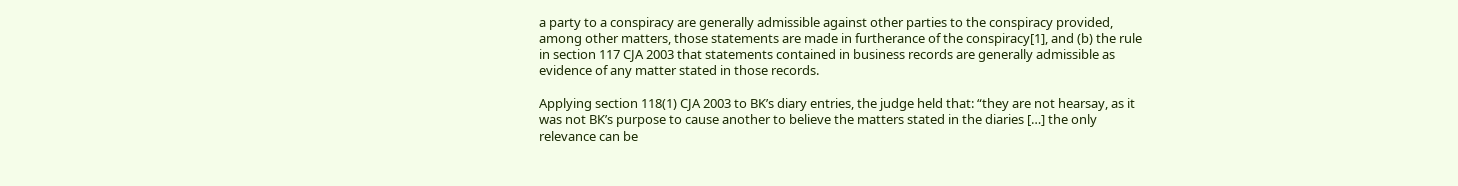a party to a conspiracy are generally admissible against other parties to the conspiracy provided, among other matters, those statements are made in furtherance of the conspiracy[1], and (b) the rule in section 117 CJA 2003 that statements contained in business records are generally admissible as evidence of any matter stated in those records.

Applying section 118(1) CJA 2003 to BK’s diary entries, the judge held that: “they are not hearsay, as it was not BK’s purpose to cause another to believe the matters stated in the diaries […] the only relevance can be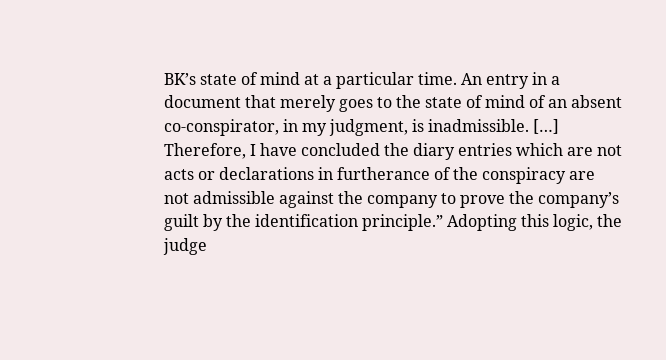BK’s state of mind at a particular time. An entry in a document that merely goes to the state of mind of an absent co-conspirator, in my judgment, is inadmissible. […] Therefore, I have concluded the diary entries which are not acts or declarations in furtherance of the conspiracy are not admissible against the company to prove the company’s guilt by the identification principle.” Adopting this logic, the judge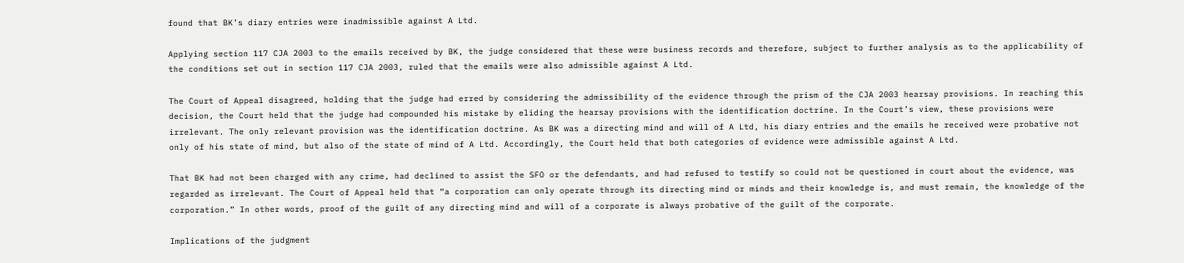found that BK’s diary entries were inadmissible against A Ltd.

Applying section 117 CJA 2003 to the emails received by BK, the judge considered that these were business records and therefore, subject to further analysis as to the applicability of the conditions set out in section 117 CJA 2003, ruled that the emails were also admissible against A Ltd.

The Court of Appeal disagreed, holding that the judge had erred by considering the admissibility of the evidence through the prism of the CJA 2003 hearsay provisions. In reaching this decision, the Court held that the judge had compounded his mistake by eliding the hearsay provisions with the identification doctrine. In the Court’s view, these provisions were irrelevant. The only relevant provision was the identification doctrine. As BK was a directing mind and will of A Ltd, his diary entries and the emails he received were probative not only of his state of mind, but also of the state of mind of A Ltd. Accordingly, the Court held that both categories of evidence were admissible against A Ltd.

That BK had not been charged with any crime, had declined to assist the SFO or the defendants, and had refused to testify so could not be questioned in court about the evidence, was regarded as irrelevant. The Court of Appeal held that “a corporation can only operate through its directing mind or minds and their knowledge is, and must remain, the knowledge of the corporation.” In other words, proof of the guilt of any directing mind and will of a corporate is always probative of the guilt of the corporate.

Implications of the judgment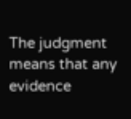The judgment means that any evidence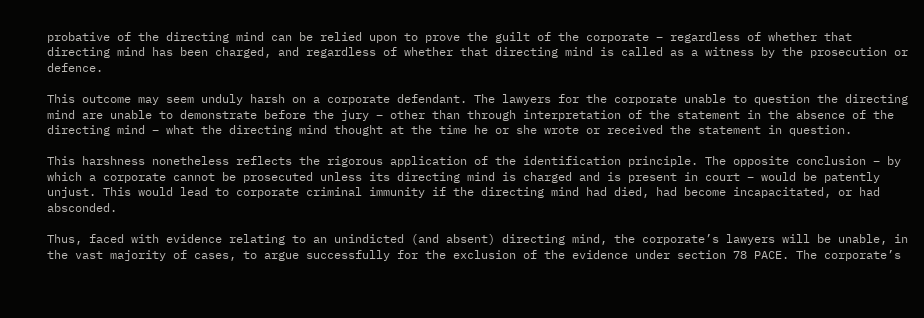probative of the directing mind can be relied upon to prove the guilt of the corporate – regardless of whether that directing mind has been charged, and regardless of whether that directing mind is called as a witness by the prosecution or defence.

This outcome may seem unduly harsh on a corporate defendant. The lawyers for the corporate unable to question the directing mind are unable to demonstrate before the jury – other than through interpretation of the statement in the absence of the directing mind – what the directing mind thought at the time he or she wrote or received the statement in question.

This harshness nonetheless reflects the rigorous application of the identification principle. The opposite conclusion – by which a corporate cannot be prosecuted unless its directing mind is charged and is present in court – would be patently unjust. This would lead to corporate criminal immunity if the directing mind had died, had become incapacitated, or had absconded.

Thus, faced with evidence relating to an unindicted (and absent) directing mind, the corporate’s lawyers will be unable, in the vast majority of cases, to argue successfully for the exclusion of the evidence under section 78 PACE. The corporate’s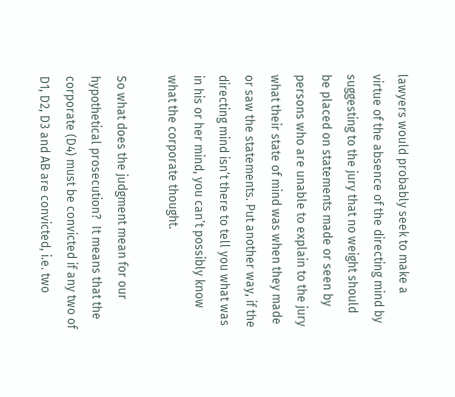lawyers would probably seek to make a virtue of the absence of the directing mind by suggesting to the jury that no weight should be placed on statements made or seen by persons who are unable to explain to the jury what their state of mind was when they made or saw the statements. Put another way, if the directing mind isn’t there to tell you what was in his or her mind, you can’t possibly know what the corporate thought.

So what does the judgment mean for our hypothetical prosecution?  It means that the corporate (D4) must be convicted if any two of D1, D2, D3 and AB are convicted, i.e. two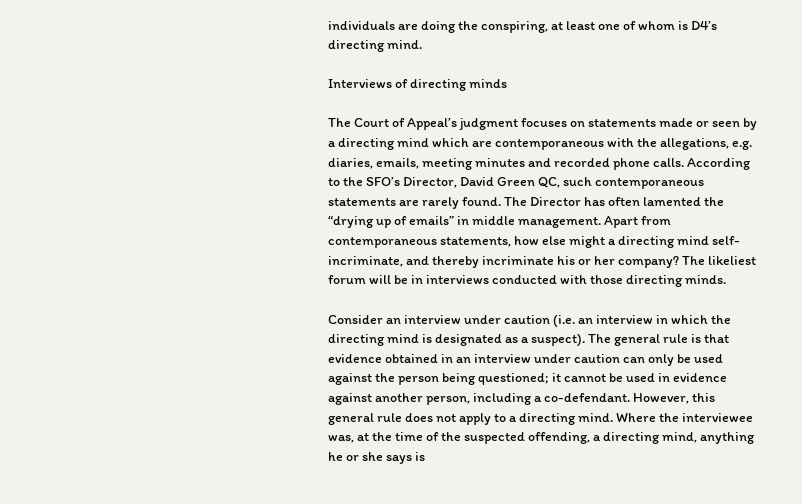individuals are doing the conspiring, at least one of whom is D4’s directing mind.

Interviews of directing minds

The Court of Appeal’s judgment focuses on statements made or seen by a directing mind which are contemporaneous with the allegations, e.g. diaries, emails, meeting minutes and recorded phone calls. According to the SFO’s Director, David Green QC, such contemporaneous statements are rarely found. The Director has often lamented the “drying up of emails” in middle management. Apart from contemporaneous statements, how else might a directing mind self-incriminate, and thereby incriminate his or her company? The likeliest forum will be in interviews conducted with those directing minds.

Consider an interview under caution (i.e. an interview in which the directing mind is designated as a suspect). The general rule is that evidence obtained in an interview under caution can only be used against the person being questioned; it cannot be used in evidence against another person, including a co-defendant. However, this general rule does not apply to a directing mind. Where the interviewee was, at the time of the suspected offending, a directing mind, anything he or she says is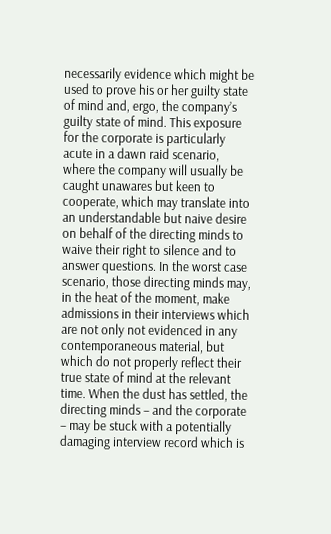necessarily evidence which might be used to prove his or her guilty state of mind and, ergo, the company’s guilty state of mind. This exposure for the corporate is particularly acute in a dawn raid scenario, where the company will usually be caught unawares but keen to cooperate, which may translate into an understandable but naive desire on behalf of the directing minds to waive their right to silence and to answer questions. In the worst case scenario, those directing minds may, in the heat of the moment, make admissions in their interviews which are not only not evidenced in any contemporaneous material, but which do not properly reflect their true state of mind at the relevant time. When the dust has settled, the directing minds – and the corporate – may be stuck with a potentially damaging interview record which is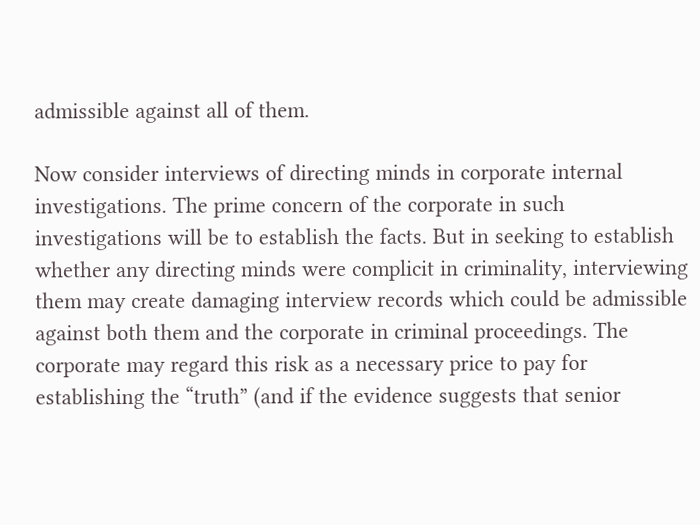admissible against all of them.

Now consider interviews of directing minds in corporate internal investigations. The prime concern of the corporate in such investigations will be to establish the facts. But in seeking to establish whether any directing minds were complicit in criminality, interviewing them may create damaging interview records which could be admissible against both them and the corporate in criminal proceedings. The corporate may regard this risk as a necessary price to pay for establishing the “truth” (and if the evidence suggests that senior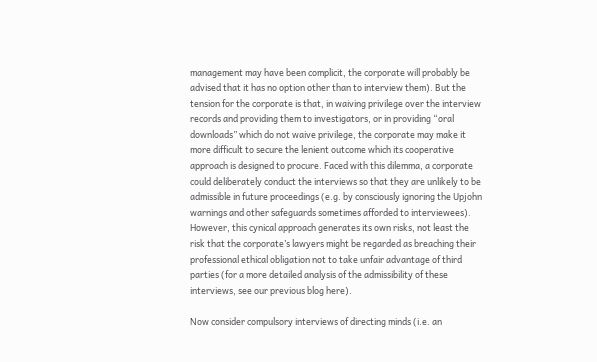management may have been complicit, the corporate will probably be advised that it has no option other than to interview them). But the tension for the corporate is that, in waiving privilege over the interview records and providing them to investigators, or in providing “oral downloads” which do not waive privilege, the corporate may make it more difficult to secure the lenient outcome which its cooperative approach is designed to procure. Faced with this dilemma, a corporate could deliberately conduct the interviews so that they are unlikely to be admissible in future proceedings (e.g. by consciously ignoring the Upjohn warnings and other safeguards sometimes afforded to interviewees). However, this cynical approach generates its own risks, not least the risk that the corporate’s lawyers might be regarded as breaching their professional ethical obligation not to take unfair advantage of third parties (for a more detailed analysis of the admissibility of these interviews, see our previous blog here).

Now consider compulsory interviews of directing minds (i.e. an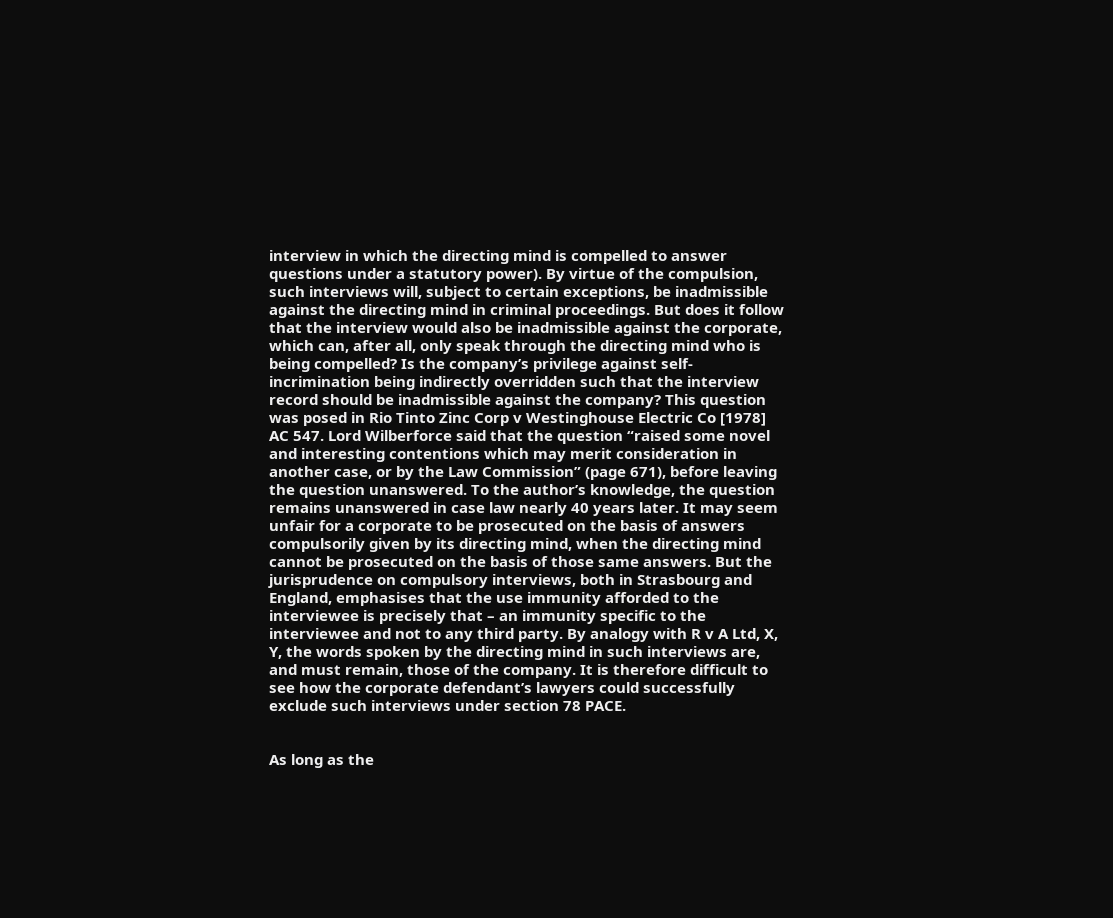interview in which the directing mind is compelled to answer questions under a statutory power). By virtue of the compulsion, such interviews will, subject to certain exceptions, be inadmissible against the directing mind in criminal proceedings. But does it follow that the interview would also be inadmissible against the corporate, which can, after all, only speak through the directing mind who is being compelled? Is the company’s privilege against self-incrimination being indirectly overridden such that the interview record should be inadmissible against the company? This question was posed in Rio Tinto Zinc Corp v Westinghouse Electric Co [1978] AC 547. Lord Wilberforce said that the question “raised some novel and interesting contentions which may merit consideration in another case, or by the Law Commission” (page 671), before leaving the question unanswered. To the author’s knowledge, the question remains unanswered in case law nearly 40 years later. It may seem unfair for a corporate to be prosecuted on the basis of answers compulsorily given by its directing mind, when the directing mind cannot be prosecuted on the basis of those same answers. But the jurisprudence on compulsory interviews, both in Strasbourg and England, emphasises that the use immunity afforded to the interviewee is precisely that – an immunity specific to the interviewee and not to any third party. By analogy with R v A Ltd, X, Y, the words spoken by the directing mind in such interviews are, and must remain, those of the company. It is therefore difficult to see how the corporate defendant’s lawyers could successfully exclude such interviews under section 78 PACE.


As long as the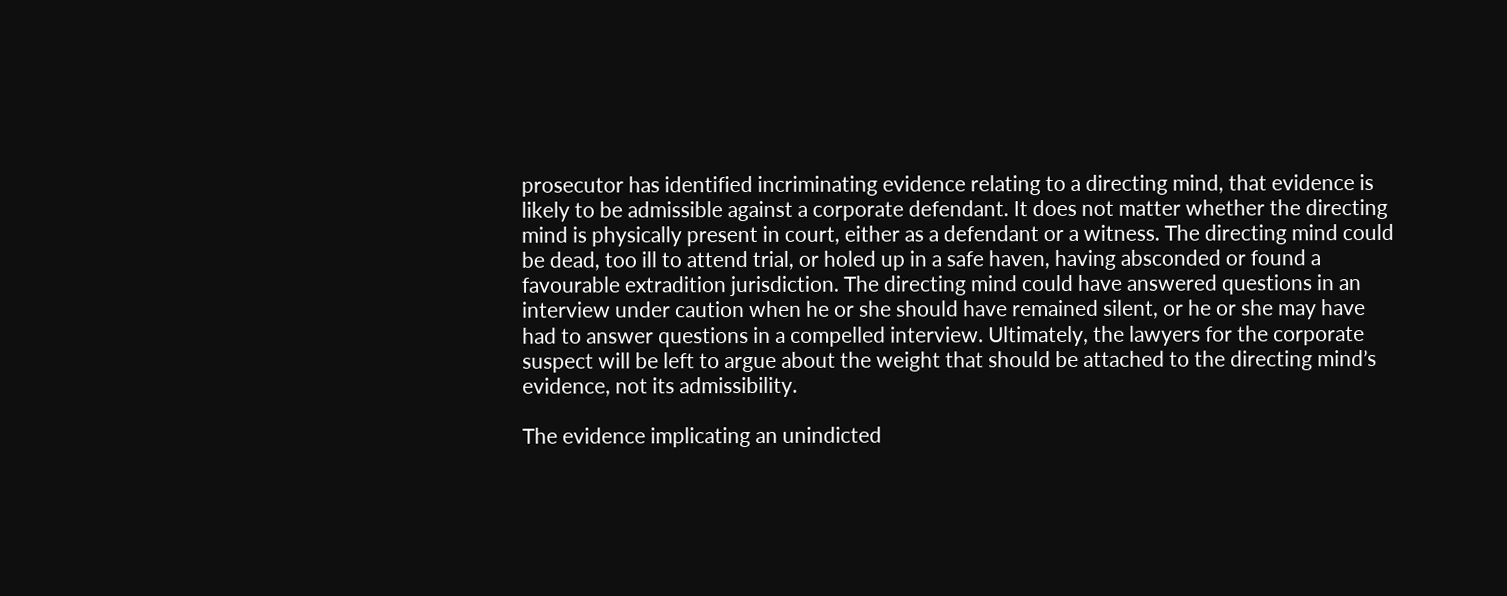prosecutor has identified incriminating evidence relating to a directing mind, that evidence is likely to be admissible against a corporate defendant. It does not matter whether the directing mind is physically present in court, either as a defendant or a witness. The directing mind could be dead, too ill to attend trial, or holed up in a safe haven, having absconded or found a favourable extradition jurisdiction. The directing mind could have answered questions in an interview under caution when he or she should have remained silent, or he or she may have had to answer questions in a compelled interview. Ultimately, the lawyers for the corporate suspect will be left to argue about the weight that should be attached to the directing mind’s evidence, not its admissibility.

The evidence implicating an unindicted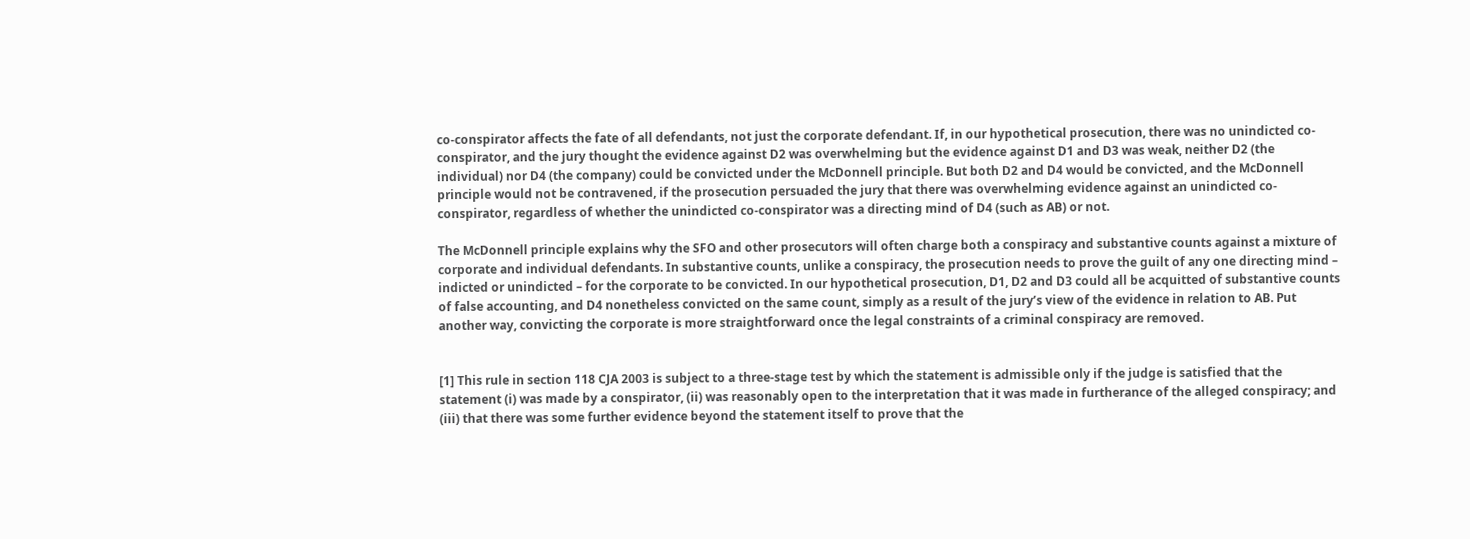co-conspirator affects the fate of all defendants, not just the corporate defendant. If, in our hypothetical prosecution, there was no unindicted co-conspirator, and the jury thought the evidence against D2 was overwhelming but the evidence against D1 and D3 was weak, neither D2 (the individual) nor D4 (the company) could be convicted under the McDonnell principle. But both D2 and D4 would be convicted, and the McDonnell principle would not be contravened, if the prosecution persuaded the jury that there was overwhelming evidence against an unindicted co-conspirator, regardless of whether the unindicted co-conspirator was a directing mind of D4 (such as AB) or not.

The McDonnell principle explains why the SFO and other prosecutors will often charge both a conspiracy and substantive counts against a mixture of corporate and individual defendants. In substantive counts, unlike a conspiracy, the prosecution needs to prove the guilt of any one directing mind – indicted or unindicted – for the corporate to be convicted. In our hypothetical prosecution, D1, D2 and D3 could all be acquitted of substantive counts of false accounting, and D4 nonetheless convicted on the same count, simply as a result of the jury’s view of the evidence in relation to AB. Put another way, convicting the corporate is more straightforward once the legal constraints of a criminal conspiracy are removed.


[1] This rule in section 118 CJA 2003 is subject to a three-stage test by which the statement is admissible only if the judge is satisfied that the statement (i) was made by a conspirator, (ii) was reasonably open to the interpretation that it was made in furtherance of the alleged conspiracy; and (iii) that there was some further evidence beyond the statement itself to prove that the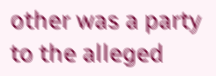other was a party to the alleged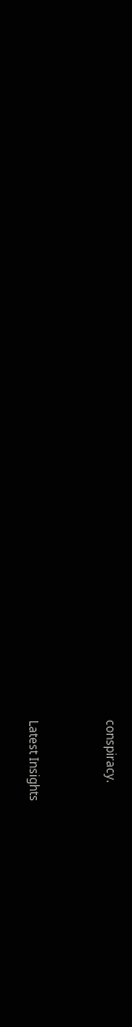conspiracy.


Latest Insights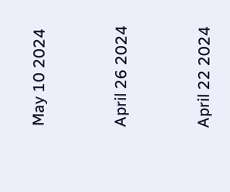May 10 2024


April 26 2024


April 22 2024